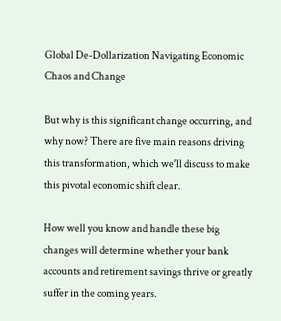Global De-Dollarization Navigating Economic Chaos and Change

But why is this significant change occurring, and why now? There are five main reasons driving this transformation, which we'll discuss to make this pivotal economic shift clear.

How well you know and handle these big changes will determine whether your bank accounts and retirement savings thrive or greatly suffer in the coming years.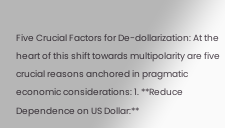Five Crucial Factors for De-dollarization: At the heart of this shift towards multipolarity are five crucial reasons anchored in pragmatic economic considerations: 1. **Reduce Dependence on US Dollar:**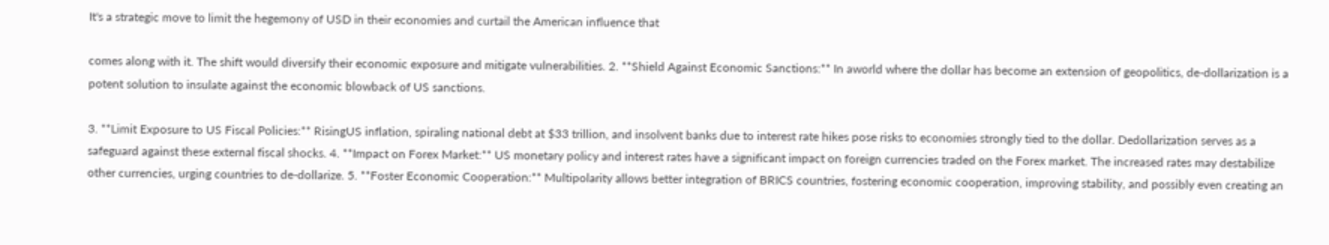It's a strategic move to limit the hegemony of USD in their economies and curtail the American influence that

comes along with it. The shift would diversify their economic exposure and mitigate vulnerabilities. 2. **Shield Against Economic Sanctions:** In aworld where the dollar has become an extension of geopolitics, de-dollarization is a potent solution to insulate against the economic blowback of US sanctions.

3. **Limit Exposure to US Fiscal Policies:** RisingUS inflation, spiraling national debt at $33 trillion, and insolvent banks due to interest rate hikes pose risks to economies strongly tied to the dollar. Dedollarization serves as a safeguard against these external fiscal shocks. 4. **Impact on Forex Market:** US monetary policy and interest rates have a significant impact on foreign currencies traded on the Forex market. The increased rates may destabilize other currencies, urging countries to de-dollarize. 5. **Foster Economic Cooperation:** Multipolarity allows better integration of BRICS countries, fostering economic cooperation, improving stability, and possibly even creating an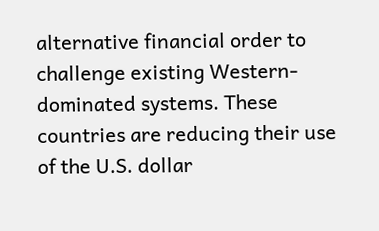alternative financial order to challenge existing Western-dominated systems. These countries are reducing their use of the U.S. dollar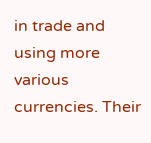in trade and using more various currencies. Their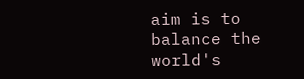aim is to balance the world's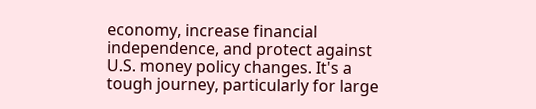economy, increase financial independence, and protect against U.S. money policy changes. It's a tough journey, particularly for large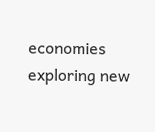economies exploring new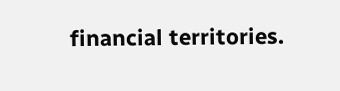financial territories.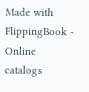Made with FlippingBook - Online catalogs